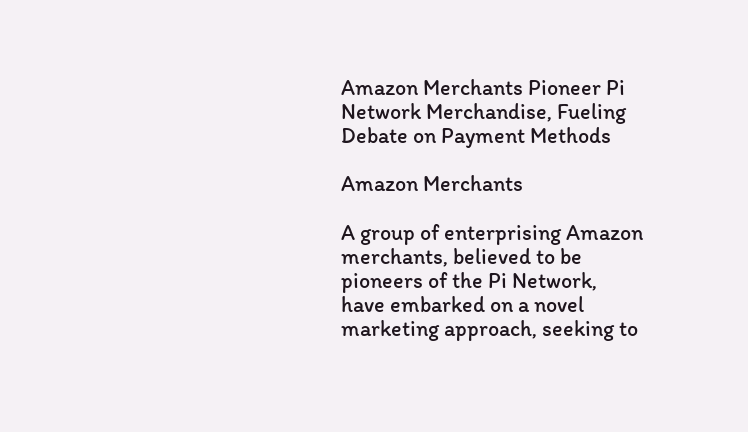Amazon Merchants Pioneer Pi Network Merchandise, Fueling Debate on Payment Methods

Amazon Merchants

A group of enterprising Amazon merchants, believed to be pioneers of the Pi Network, have embarked on a novel marketing approach, seeking to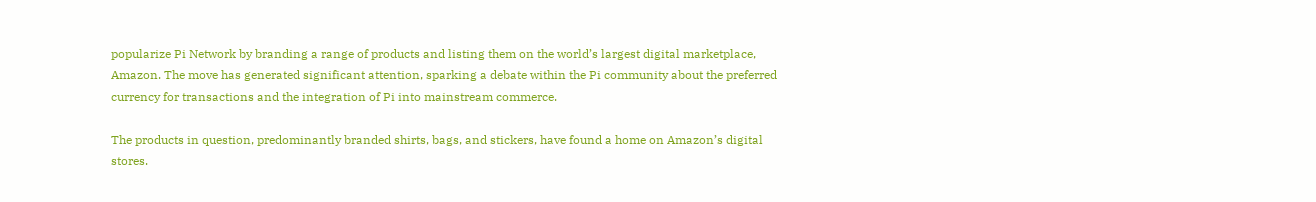popularize Pi Network by branding a range of products and listing them on the world’s largest digital marketplace, Amazon. The move has generated significant attention, sparking a debate within the Pi community about the preferred currency for transactions and the integration of Pi into mainstream commerce.

The products in question, predominantly branded shirts, bags, and stickers, have found a home on Amazon’s digital stores.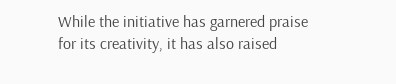While the initiative has garnered praise for its creativity, it has also raised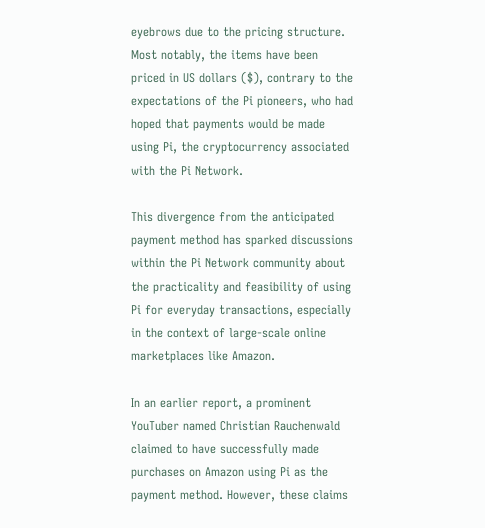eyebrows due to the pricing structure. Most notably, the items have been priced in US dollars ($), contrary to the expectations of the Pi pioneers, who had hoped that payments would be made using Pi, the cryptocurrency associated with the Pi Network.

This divergence from the anticipated payment method has sparked discussions within the Pi Network community about the practicality and feasibility of using Pi for everyday transactions, especially in the context of large-scale online marketplaces like Amazon.

In an earlier report, a prominent YouTuber named Christian Rauchenwald claimed to have successfully made purchases on Amazon using Pi as the payment method. However, these claims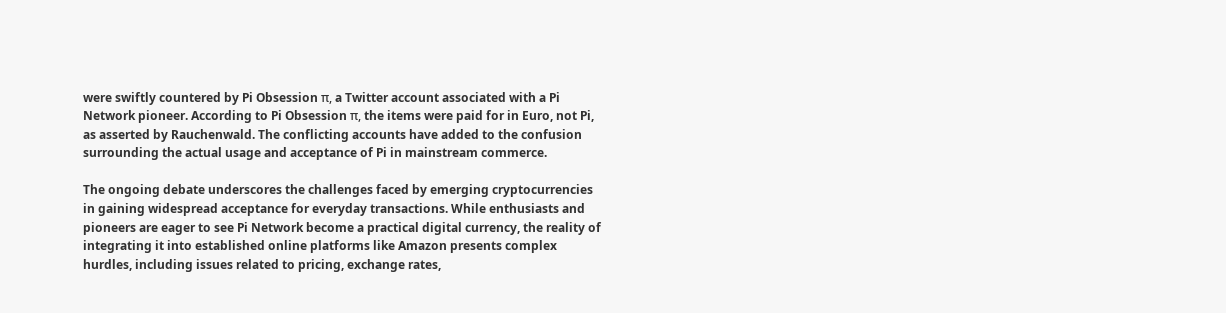were swiftly countered by Pi Obsession π, a Twitter account associated with a Pi Network pioneer. According to Pi Obsession π, the items were paid for in Euro, not Pi, as asserted by Rauchenwald. The conflicting accounts have added to the confusion surrounding the actual usage and acceptance of Pi in mainstream commerce.

The ongoing debate underscores the challenges faced by emerging cryptocurrencies in gaining widespread acceptance for everyday transactions. While enthusiasts and pioneers are eager to see Pi Network become a practical digital currency, the reality of integrating it into established online platforms like Amazon presents complex hurdles, including issues related to pricing, exchange rates,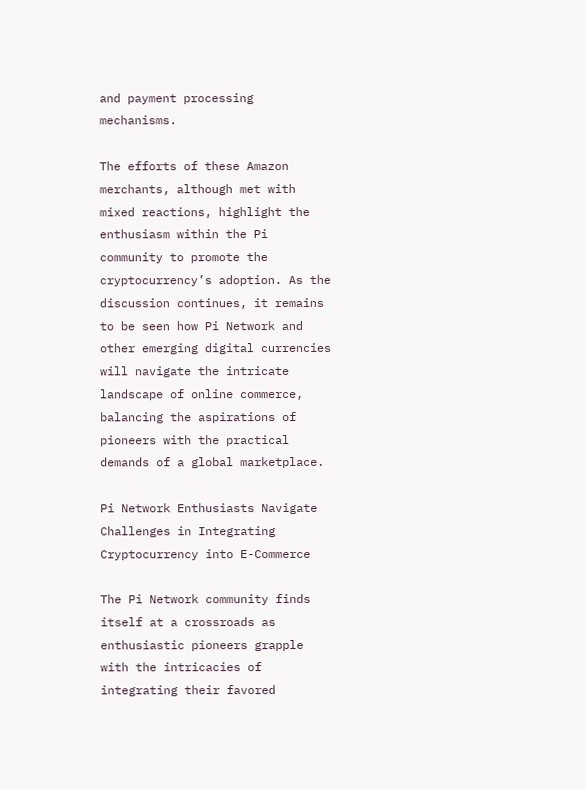and payment processing mechanisms.

The efforts of these Amazon merchants, although met with mixed reactions, highlight the enthusiasm within the Pi community to promote the cryptocurrency’s adoption. As the discussion continues, it remains to be seen how Pi Network and other emerging digital currencies will navigate the intricate landscape of online commerce, balancing the aspirations of pioneers with the practical demands of a global marketplace.

Pi Network Enthusiasts Navigate Challenges in Integrating Cryptocurrency into E-Commerce

The Pi Network community finds itself at a crossroads as enthusiastic pioneers grapple with the intricacies of integrating their favored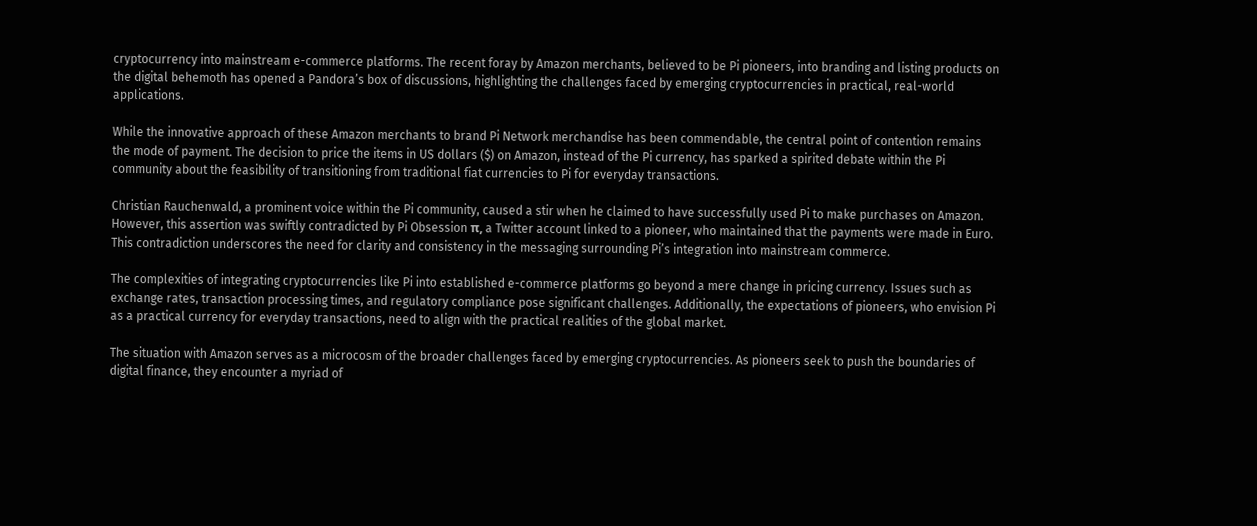cryptocurrency into mainstream e-commerce platforms. The recent foray by Amazon merchants, believed to be Pi pioneers, into branding and listing products on the digital behemoth has opened a Pandora’s box of discussions, highlighting the challenges faced by emerging cryptocurrencies in practical, real-world applications.

While the innovative approach of these Amazon merchants to brand Pi Network merchandise has been commendable, the central point of contention remains the mode of payment. The decision to price the items in US dollars ($) on Amazon, instead of the Pi currency, has sparked a spirited debate within the Pi community about the feasibility of transitioning from traditional fiat currencies to Pi for everyday transactions.

Christian Rauchenwald, a prominent voice within the Pi community, caused a stir when he claimed to have successfully used Pi to make purchases on Amazon. However, this assertion was swiftly contradicted by Pi Obsession π, a Twitter account linked to a pioneer, who maintained that the payments were made in Euro. This contradiction underscores the need for clarity and consistency in the messaging surrounding Pi’s integration into mainstream commerce.

The complexities of integrating cryptocurrencies like Pi into established e-commerce platforms go beyond a mere change in pricing currency. Issues such as exchange rates, transaction processing times, and regulatory compliance pose significant challenges. Additionally, the expectations of pioneers, who envision Pi as a practical currency for everyday transactions, need to align with the practical realities of the global market.

The situation with Amazon serves as a microcosm of the broader challenges faced by emerging cryptocurrencies. As pioneers seek to push the boundaries of digital finance, they encounter a myriad of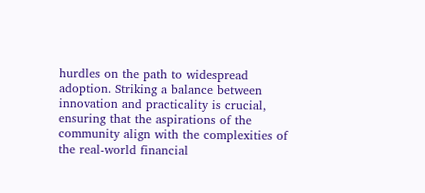hurdles on the path to widespread adoption. Striking a balance between innovation and practicality is crucial, ensuring that the aspirations of the community align with the complexities of the real-world financial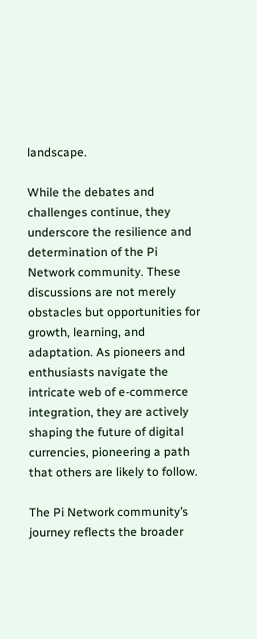landscape.

While the debates and challenges continue, they underscore the resilience and determination of the Pi Network community. These discussions are not merely obstacles but opportunities for growth, learning, and adaptation. As pioneers and enthusiasts navigate the intricate web of e-commerce integration, they are actively shaping the future of digital currencies, pioneering a path that others are likely to follow.

The Pi Network community’s journey reflects the broader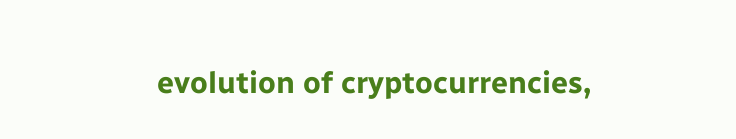evolution of cryptocurrencies,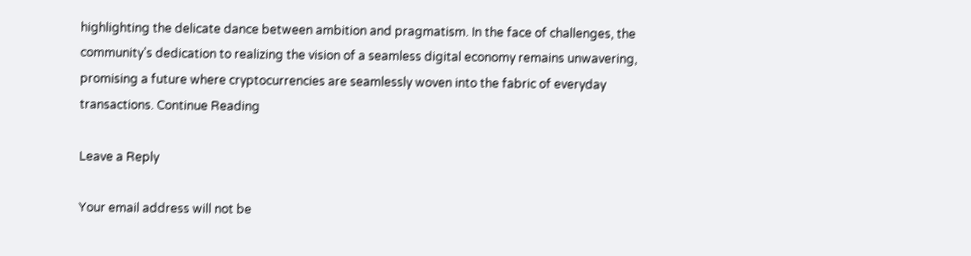highlighting the delicate dance between ambition and pragmatism. In the face of challenges, the community’s dedication to realizing the vision of a seamless digital economy remains unwavering, promising a future where cryptocurrencies are seamlessly woven into the fabric of everyday transactions. Continue Reading

Leave a Reply

Your email address will not be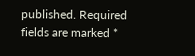published. Required fields are marked *